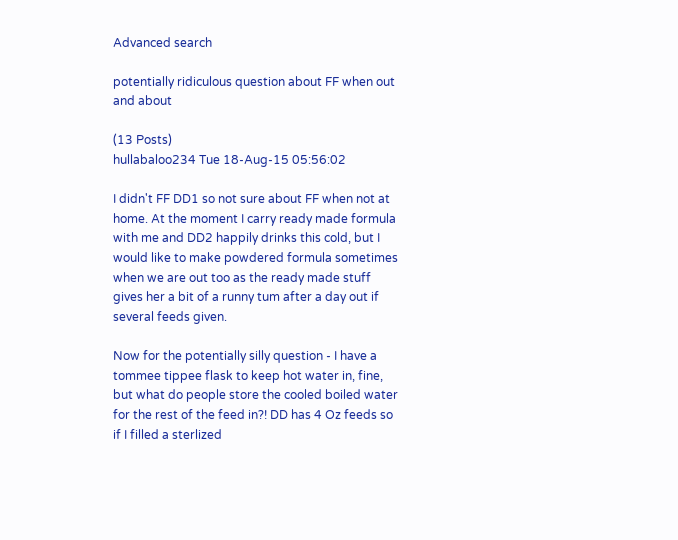Advanced search

potentially ridiculous question about FF when out and about

(13 Posts)
hullabaloo234 Tue 18-Aug-15 05:56:02

I didn't FF DD1 so not sure about FF when not at home. At the moment I carry ready made formula with me and DD2 happily drinks this cold, but I would like to make powdered formula sometimes when we are out too as the ready made stuff gives her a bit of a runny tum after a day out if several feeds given.

Now for the potentially silly question - I have a tommee tippee flask to keep hot water in, fine, but what do people store the cooled boiled water for the rest of the feed in?! DD has 4 Oz feeds so if I filled a sterlized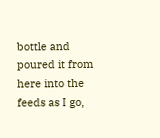bottle and poured it from here into the feeds as I go,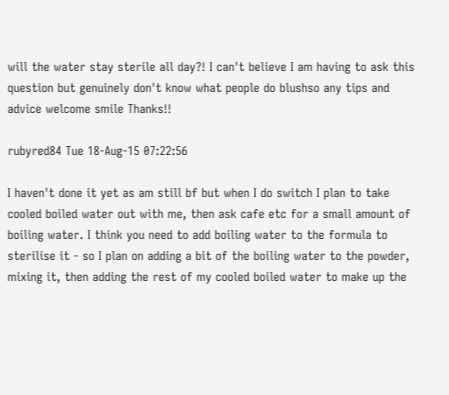will the water stay sterile all day?! I can't believe I am having to ask this question but genuinely don't know what people do blushso any tips and advice welcome smile Thanks!!

rubyred84 Tue 18-Aug-15 07:22:56

I haven't done it yet as am still bf but when I do switch I plan to take cooled boiled water out with me, then ask cafe etc for a small amount of boiling water. I think you need to add boiling water to the formula to sterilise it - so I plan on adding a bit of the boiling water to the powder, mixing it, then adding the rest of my cooled boiled water to make up the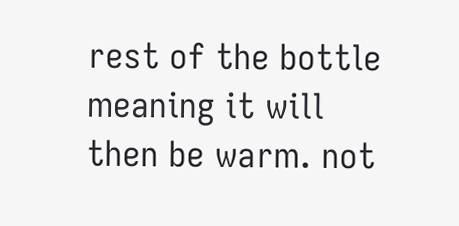rest of the bottle meaning it will then be warm. not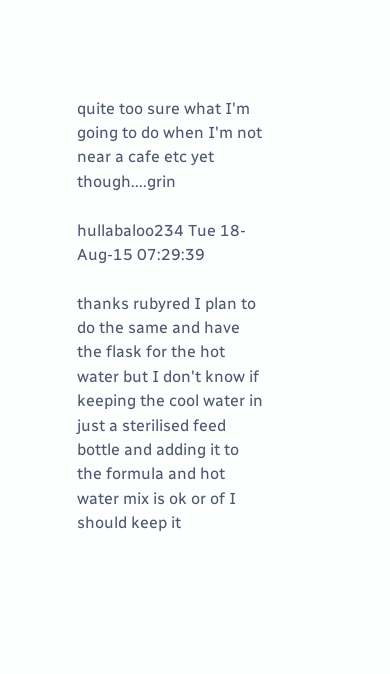quite too sure what I'm going to do when I'm not near a cafe etc yet though....grin

hullabaloo234 Tue 18-Aug-15 07:29:39

thanks rubyred I plan to do the same and have the flask for the hot water but I don't know if keeping the cool water in just a sterilised feed bottle and adding it to the formula and hot water mix is ok or of I should keep it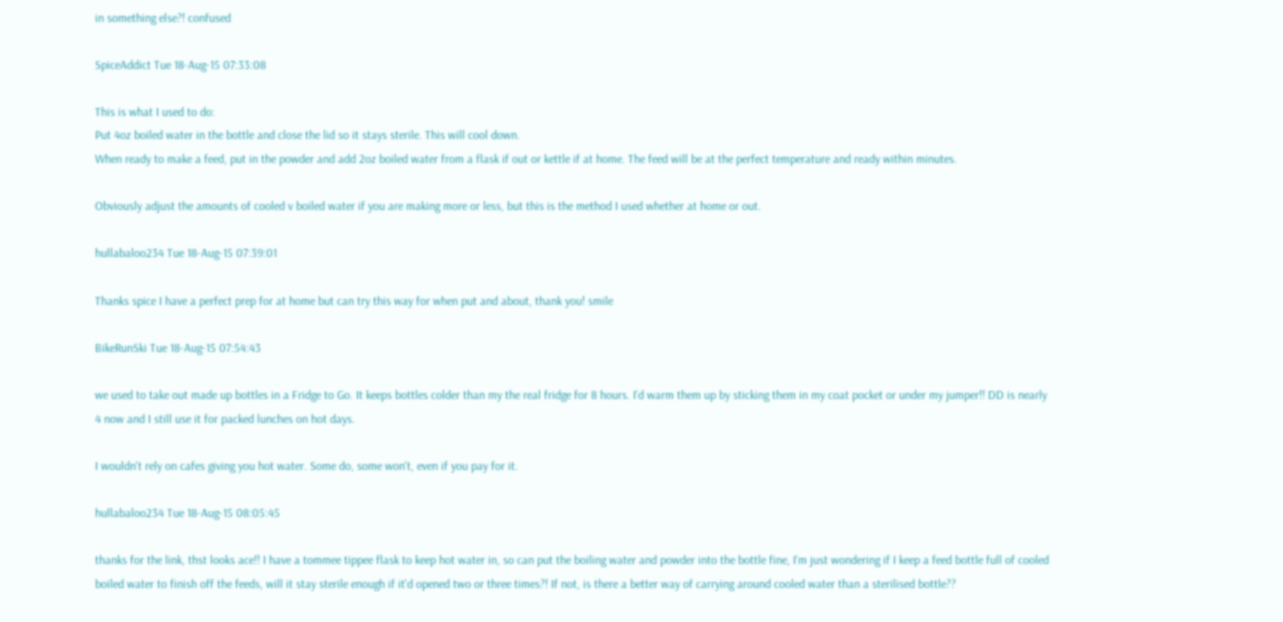in something else?! confused

SpiceAddict Tue 18-Aug-15 07:33:08

This is what I used to do:
Put 4oz boiled water in the bottle and close the lid so it stays sterile. This will cool down.
When ready to make a feed, put in the powder and add 2oz boiled water from a flask if out or kettle if at home. The feed will be at the perfect temperature and ready within minutes.

Obviously adjust the amounts of cooled v boiled water if you are making more or less, but this is the method I used whether at home or out.

hullabaloo234 Tue 18-Aug-15 07:39:01

Thanks spice I have a perfect prep for at home but can try this way for when put and about, thank you! smile

BikeRunSki Tue 18-Aug-15 07:54:43

we used to take out made up bottles in a Fridge to Go. It keeps bottles colder than my the real fridge for 8 hours. I'd warm them up by sticking them in my coat pocket or under my jumper!! DD is nearly 4 now and I still use it for packed lunches on hot days.

I wouldn't rely on cafes giving you hot water. Some do, some won't, even if you pay for it.

hullabaloo234 Tue 18-Aug-15 08:05:45

thanks for the link, thst looks ace!! I have a tommee tippee flask to keep hot water in, so can put the boiling water and powder into the bottle fine, I'm just wondering if I keep a feed bottle full of cooled boiled water to finish off the feeds, will it stay sterile enough if it'd opened two or three times?! If not, is there a better way of carrying around cooled water than a sterilised bottle??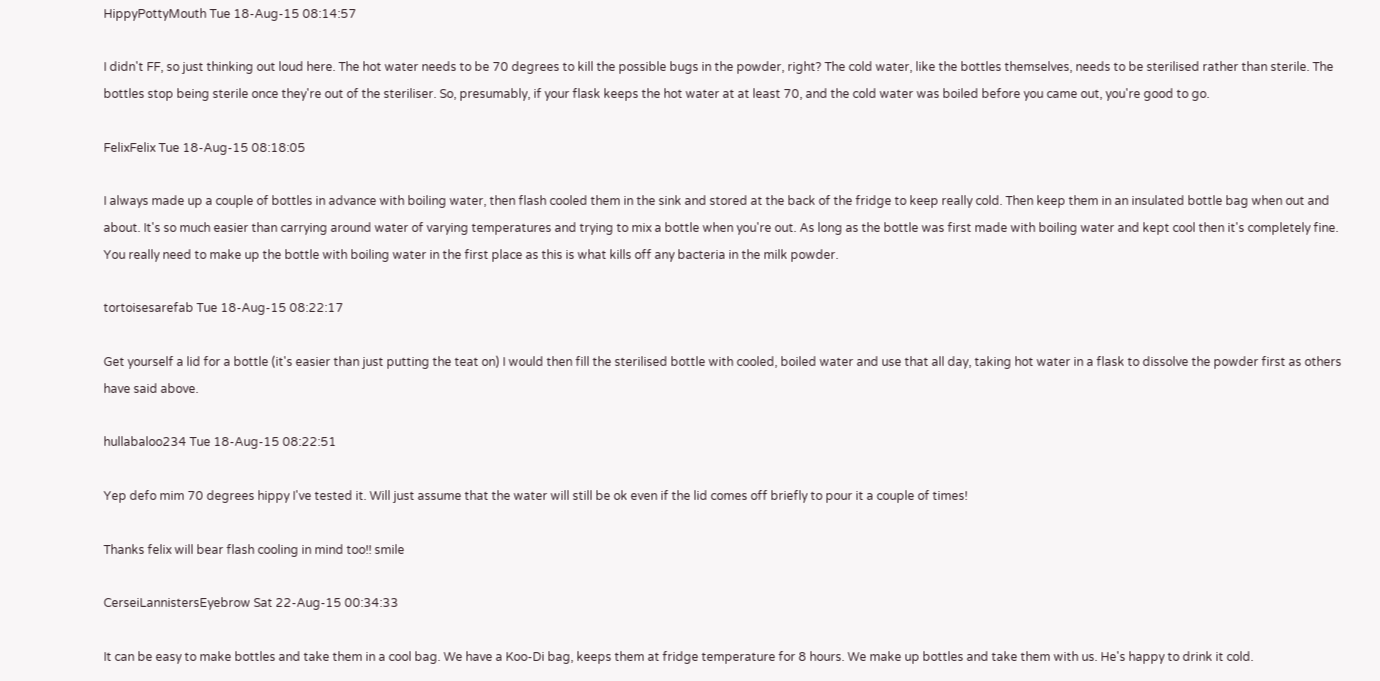HippyPottyMouth Tue 18-Aug-15 08:14:57

I didn't FF, so just thinking out loud here. The hot water needs to be 70 degrees to kill the possible bugs in the powder, right? The cold water, like the bottles themselves, needs to be sterilised rather than sterile. The bottles stop being sterile once they're out of the steriliser. So, presumably, if your flask keeps the hot water at at least 70, and the cold water was boiled before you came out, you're good to go.

FelixFelix Tue 18-Aug-15 08:18:05

I always made up a couple of bottles in advance with boiling water, then flash cooled them in the sink and stored at the back of the fridge to keep really cold. Then keep them in an insulated bottle bag when out and about. It's so much easier than carrying around water of varying temperatures and trying to mix a bottle when you're out. As long as the bottle was first made with boiling water and kept cool then it's completely fine. You really need to make up the bottle with boiling water in the first place as this is what kills off any bacteria in the milk powder.

tortoisesarefab Tue 18-Aug-15 08:22:17

Get yourself a lid for a bottle (it's easier than just putting the teat on) I would then fill the sterilised bottle with cooled, boiled water and use that all day, taking hot water in a flask to dissolve the powder first as others have said above.

hullabaloo234 Tue 18-Aug-15 08:22:51

Yep defo mim 70 degrees hippy I've tested it. Will just assume that the water will still be ok even if the lid comes off briefly to pour it a couple of times!

Thanks felix will bear flash cooling in mind too!! smile

CerseiLannistersEyebrow Sat 22-Aug-15 00:34:33

It can be easy to make bottles and take them in a cool bag. We have a Koo-Di bag, keeps them at fridge temperature for 8 hours. We make up bottles and take them with us. He's happy to drink it cold.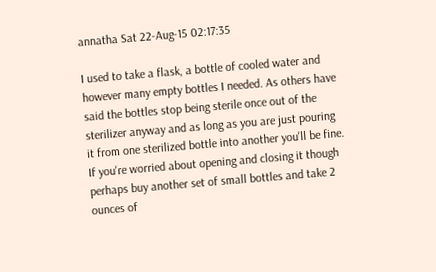annatha Sat 22-Aug-15 02:17:35

I used to take a flask, a bottle of cooled water and however many empty bottles I needed. As others have said the bottles stop being sterile once out of the sterilizer anyway and as long as you are just pouring it from one sterilized bottle into another you'll be fine. If you're worried about opening and closing it though perhaps buy another set of small bottles and take 2 ounces of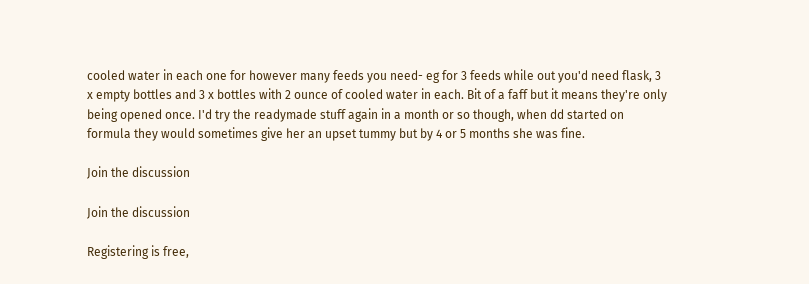cooled water in each one for however many feeds you need- eg for 3 feeds while out you'd need flask, 3 x empty bottles and 3 x bottles with 2 ounce of cooled water in each. Bit of a faff but it means they're only being opened once. I'd try the readymade stuff again in a month or so though, when dd started on formula they would sometimes give her an upset tummy but by 4 or 5 months she was fine.

Join the discussion

Join the discussion

Registering is free,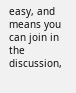easy, and means you can join in the discussion,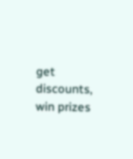get discounts, win prizes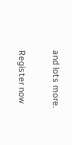and lots more.

Register now